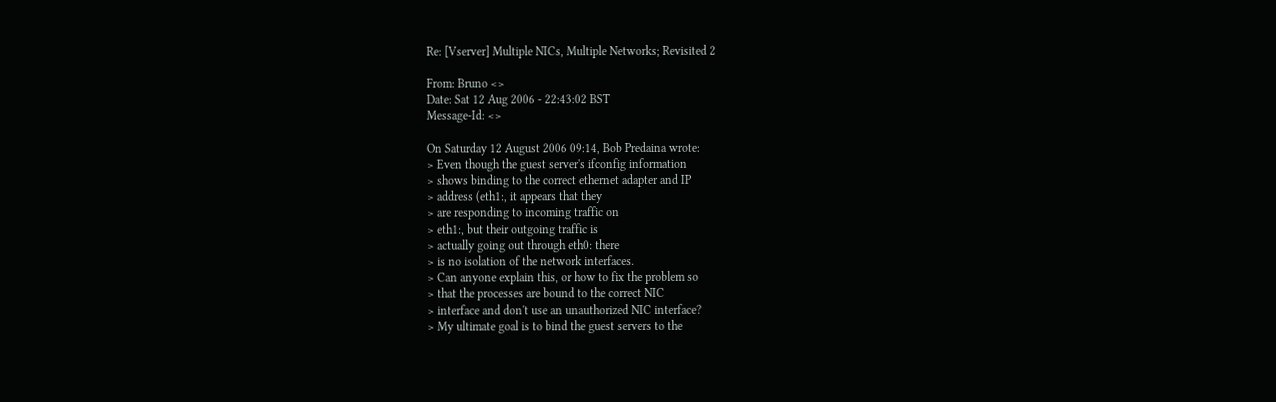Re: [Vserver] Multiple NICs, Multiple Networks; Revisited 2

From: Bruno <>
Date: Sat 12 Aug 2006 - 22:43:02 BST
Message-Id: <>

On Saturday 12 August 2006 09:14, Bob Predaina wrote:
> Even though the guest server's ifconfig information
> shows binding to the correct ethernet adapter and IP
> address (eth1:, it appears that they
> are responding to incoming traffic on
> eth1:, but their outgoing traffic is
> actually going out through eth0: there
> is no isolation of the network interfaces.
> Can anyone explain this, or how to fix the problem so
> that the processes are bound to the correct NIC
> interface and don't use an unauthorized NIC interface?
> My ultimate goal is to bind the guest servers to the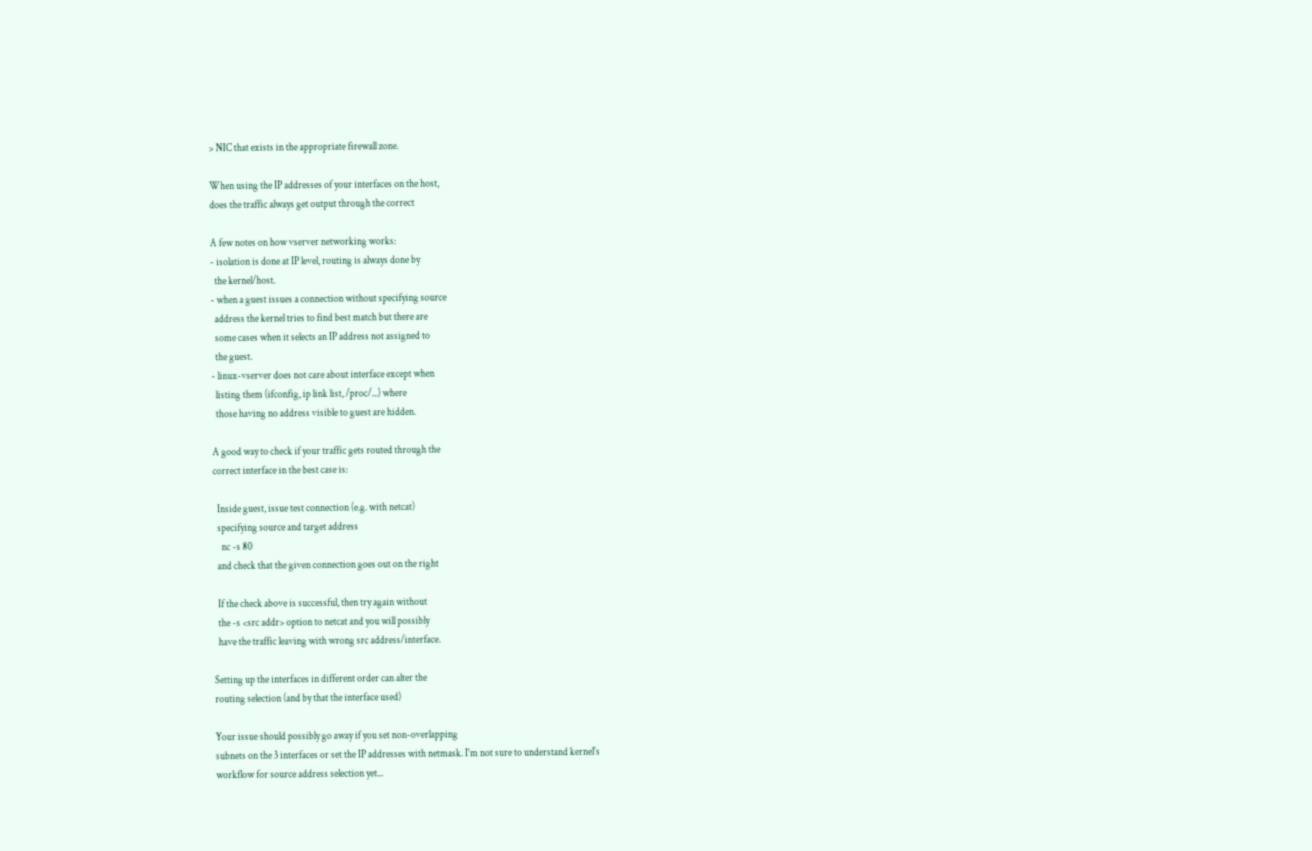> NIC that exists in the appropriate firewall zone.

When using the IP addresses of your interfaces on the host,
does the traffic always get output through the correct

A few notes on how vserver networking works:
- isolation is done at IP level, routing is always done by
  the kernel/host.
- when a guest issues a connection without specifying source
  address the kernel tries to find best match but there are
  some cases when it selects an IP address not assigned to
  the guest.
- linux-vserver does not care about interface except when
  listing them (ifconfig, ip link list, /proc/...) where
  those having no address visible to guest are hidden.

A good way to check if your traffic gets routed through the
correct interface in the best case is:

  Inside guest, issue test connection (e.g. with netcat)
  specifying source and target address
    nc -s 80
  and check that the given connection goes out on the right

  If the check above is successful, then try again without
  the -s <src addr> option to netcat and you will possibly
  have the traffic leaving with wrong src address/interface.

Setting up the interfaces in different order can alter the
routing selection (and by that the interface used)

Your issue should possibly go away if you set non-overlapping
subnets on the 3 interfaces or set the IP addresses with netmask. I'm not sure to understand kernel's
workflow for source address selection yet...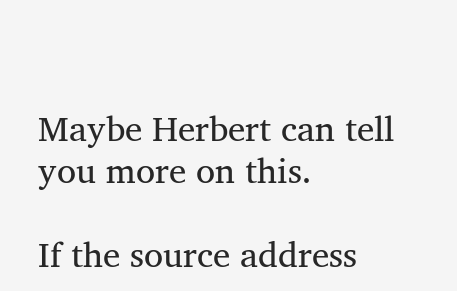Maybe Herbert can tell you more on this.

If the source address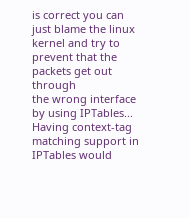is correct you can just blame the linux
kernel and try to prevent that the packets get out through
the wrong interface by using IPTables...
Having context-tag matching support in IPTables would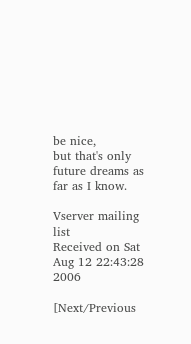be nice,
but that's only future dreams as far as I know.

Vserver mailing list
Received on Sat Aug 12 22:43:28 2006

[Next/Previous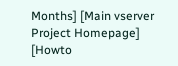Months] [Main vserver Project Homepage] [Howto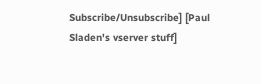Subscribe/Unsubscribe] [Paul Sladen's vserver stuff]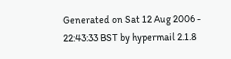Generated on Sat 12 Aug 2006 - 22:43:33 BST by hypermail 2.1.8